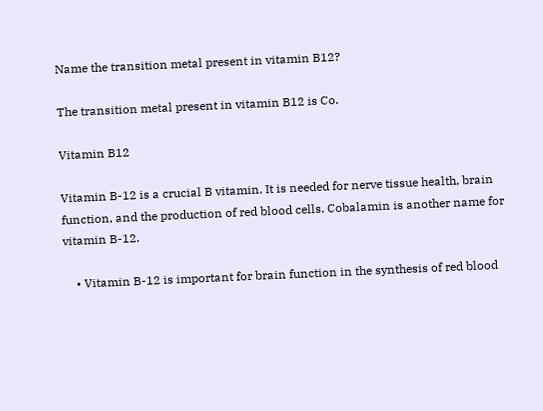Name the transition metal present in vitamin B12?

The transition metal present in vitamin B12 is Co.

Vitamin B12

Vitamin B-12 is a crucial B vitamin. It is needed for nerve tissue health, brain function, and the production of red blood cells. Cobalamin is another name for vitamin B-12.

    • Vitamin B-12 is important for brain function in the synthesis of red blood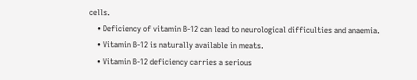cells.
    • Deficiency of vitamin B-12 can lead to neurological difficulties and anaemia.
    • Vitamin B-12 is naturally available in meats.
    • Vitamin B-12 deficiency carries a serious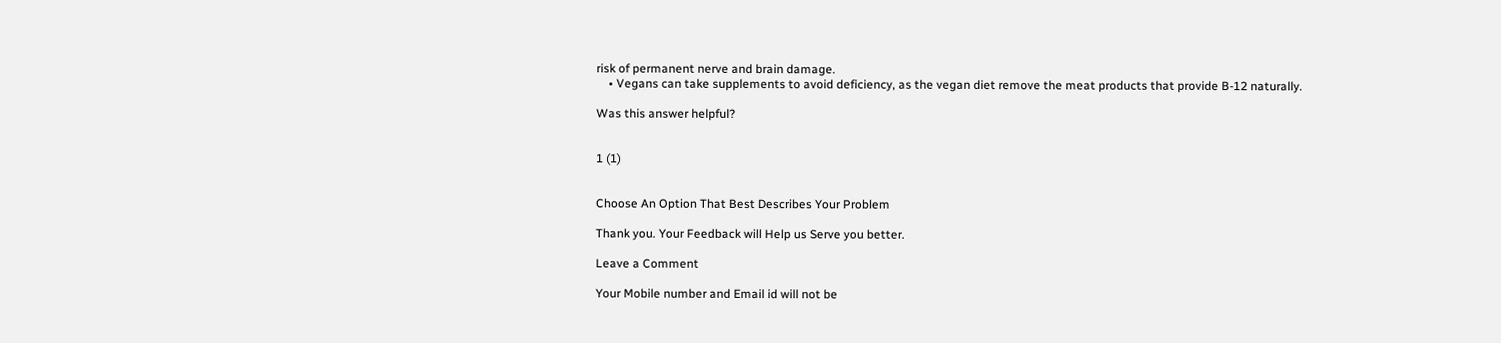risk of permanent nerve and brain damage.
    • Vegans can take supplements to avoid deficiency, as the vegan diet remove the meat products that provide B-12 naturally.

Was this answer helpful?


1 (1)


Choose An Option That Best Describes Your Problem

Thank you. Your Feedback will Help us Serve you better.

Leave a Comment

Your Mobile number and Email id will not be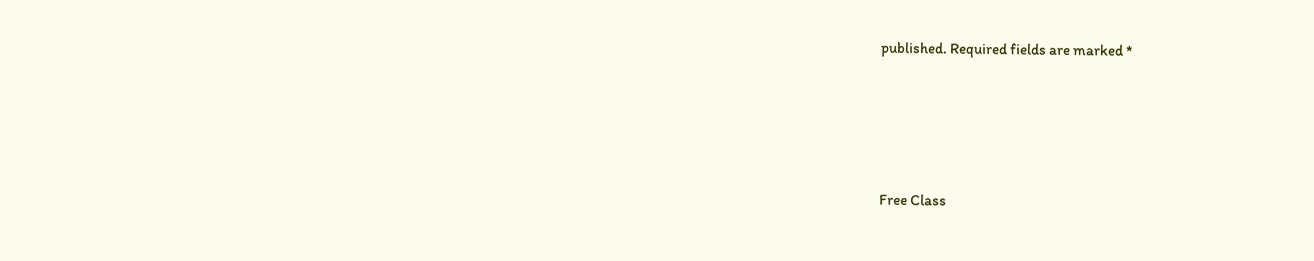published. Required fields are marked *




Free Class